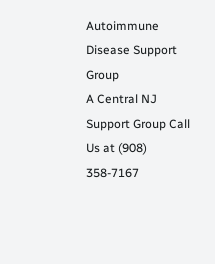Autoimmune Disease Support Group
A Central NJ Support Group Call Us at (908) 358-7167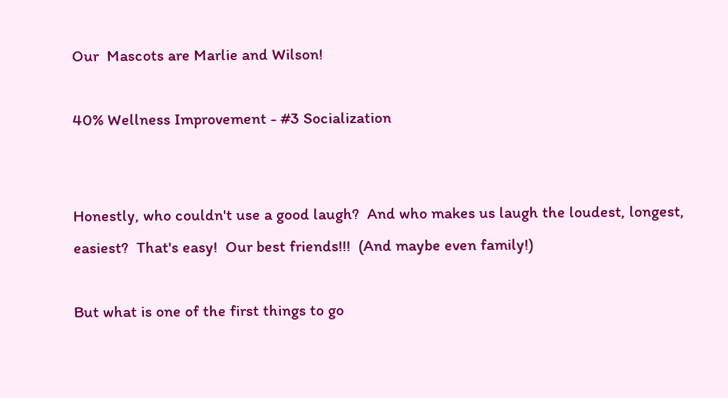Our  Mascots are Marlie and Wilson!

40% Wellness Improvement - #3 Socialization


Honestly, who couldn't use a good laugh?  And who makes us laugh the loudest, longest, easiest?  That's easy!  Our best friends!!!  (And maybe even family!)

But what is one of the first things to go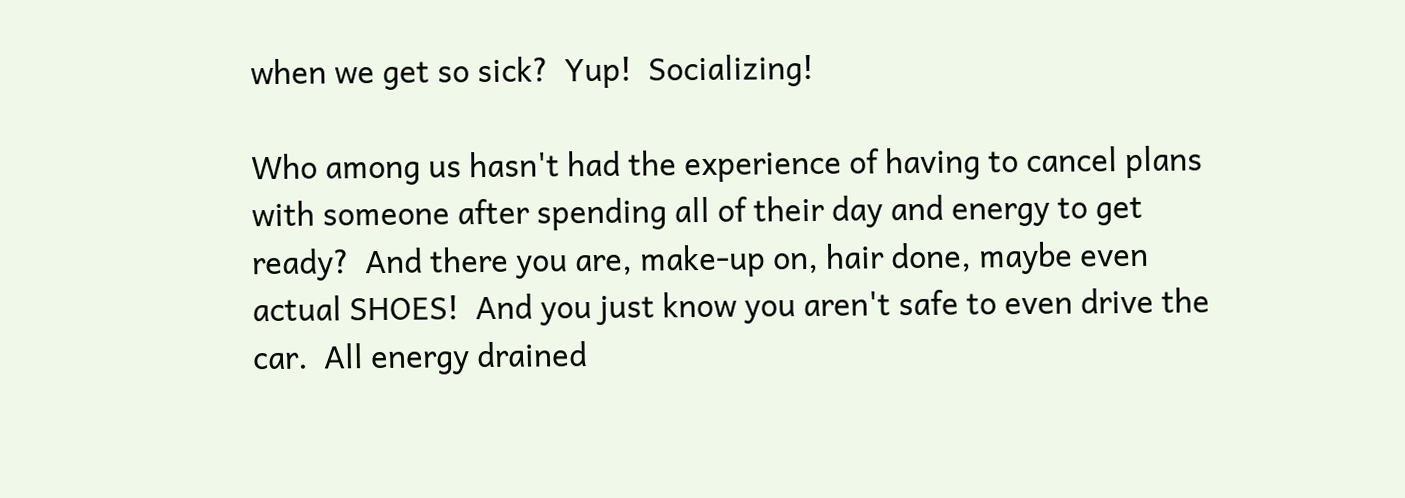when we get so sick?  Yup!  Socializing!

Who among us hasn't had the experience of having to cancel plans with someone after spending all of their day and energy to get ready?  And there you are, make-up on, hair done, maybe even actual SHOES!  And you just know you aren't safe to even drive the car.  All energy drained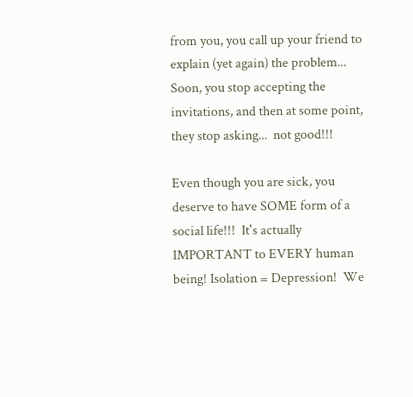from you, you call up your friend to explain (yet again) the problem...  Soon, you stop accepting the invitations, and then at some point, they stop asking...  not good!!!

Even though you are sick, you deserve to have SOME form of a social life!!!  It's actually IMPORTANT to EVERY human being! Isolation = Depression!  We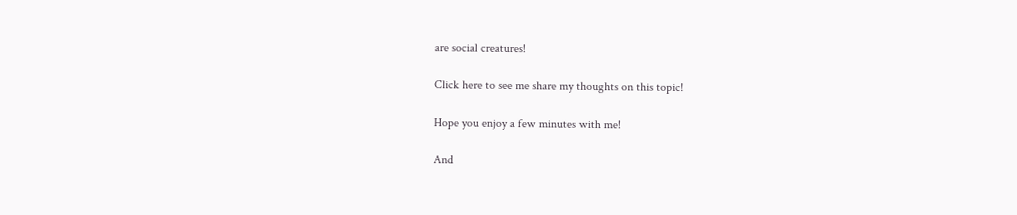are social creatures!

Click here to see me share my thoughts on this topic!

Hope you enjoy a few minutes with me!

And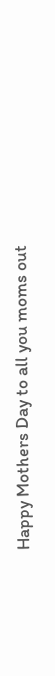Happy Mothers Day to all you moms out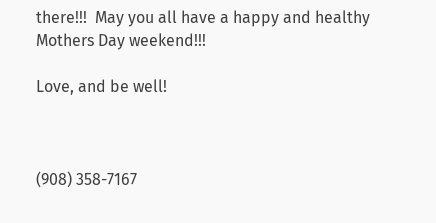there!!!  May you all have a happy and healthy Mothers Day weekend!!!

Love, and be well!



(908) 358-7167